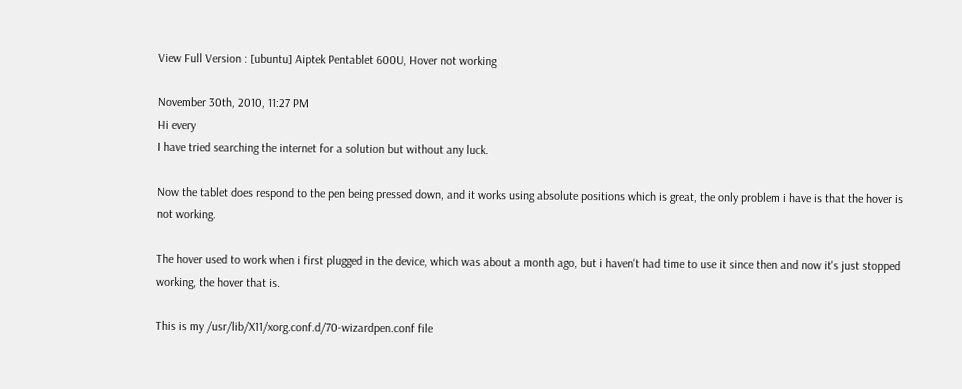View Full Version : [ubuntu] Aiptek Pentablet 600U, Hover not working

November 30th, 2010, 11:27 PM
Hi every
I have tried searching the internet for a solution but without any luck.

Now the tablet does respond to the pen being pressed down, and it works using absolute positions which is great, the only problem i have is that the hover is not working.

The hover used to work when i first plugged in the device, which was about a month ago, but i haven't had time to use it since then and now it's just stopped working, the hover that is.

This is my /usr/lib/X11/xorg.conf.d/70-wizardpen.conf file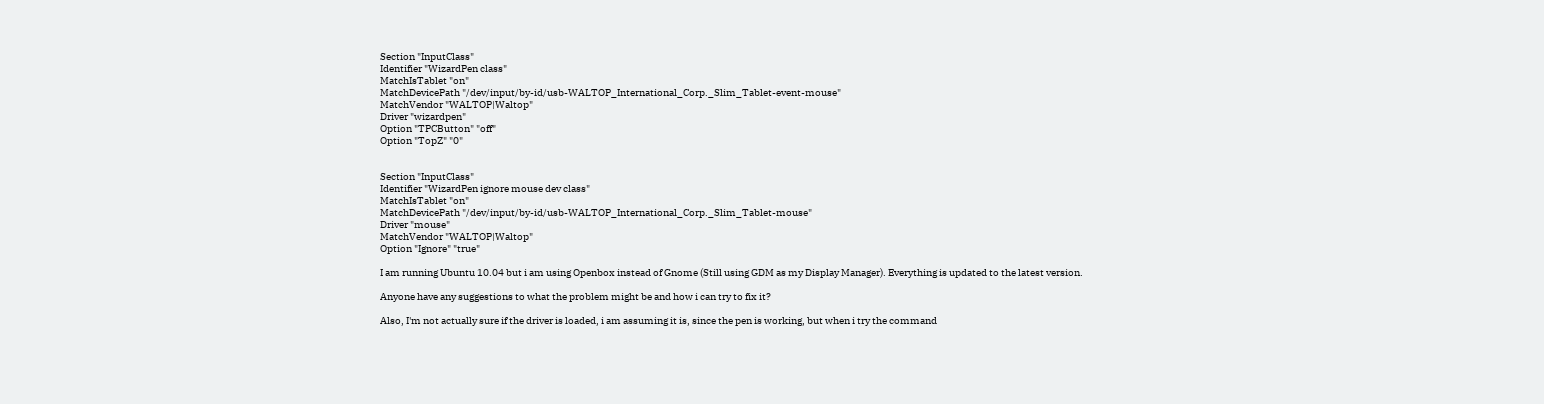Section "InputClass"
Identifier "WizardPen class"
MatchIsTablet "on"
MatchDevicePath "/dev/input/by-id/usb-WALTOP_International_Corp._Slim_Tablet-event-mouse"
MatchVendor "WALTOP|Waltop"
Driver "wizardpen"
Option "TPCButton" "off"
Option "TopZ" "0"


Section "InputClass"
Identifier "WizardPen ignore mouse dev class"
MatchIsTablet "on"
MatchDevicePath "/dev/input/by-id/usb-WALTOP_International_Corp._Slim_Tablet-mouse"
Driver "mouse"
MatchVendor "WALTOP|Waltop"
Option "Ignore" "true"

I am running Ubuntu 10.04 but i am using Openbox instead of Gnome (Still using GDM as my Display Manager). Everything is updated to the latest version.

Anyone have any suggestions to what the problem might be and how i can try to fix it?

Also, I'm not actually sure if the driver is loaded, i am assuming it is, since the pen is working, but when i try the command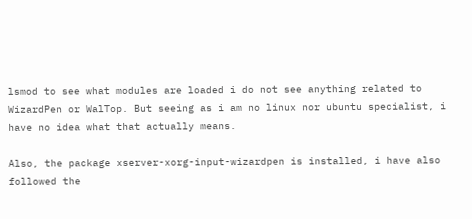lsmod to see what modules are loaded i do not see anything related to WizardPen or WalTop. But seeing as i am no linux nor ubuntu specialist, i have no idea what that actually means.

Also, the package xserver-xorg-input-wizardpen is installed, i have also followed the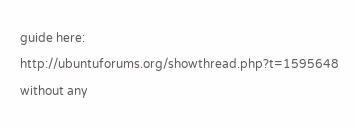guide here: http://ubuntuforums.org/showthread.php?t=1595648 without any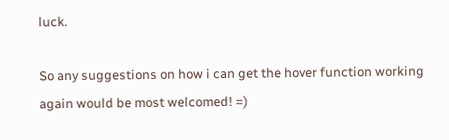luck.

So any suggestions on how i can get the hover function working again would be most welcomed! =)